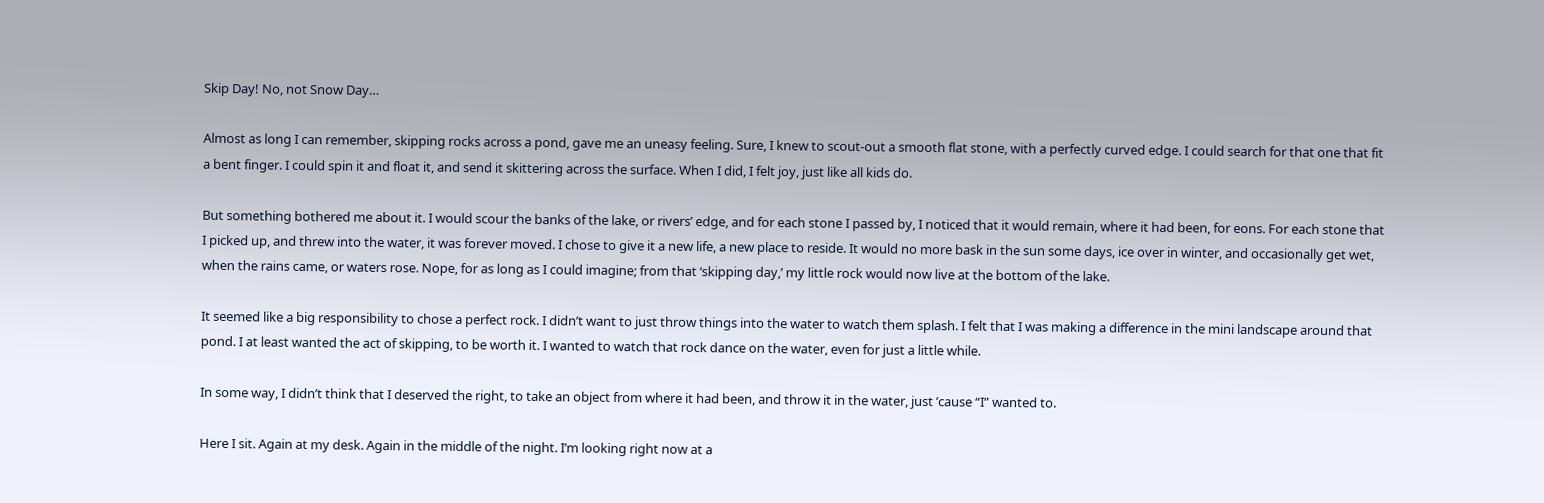Skip Day! No, not Snow Day…

Almost as long I can remember, skipping rocks across a pond, gave me an uneasy feeling. Sure, I knew to scout-out a smooth flat stone, with a perfectly curved edge. I could search for that one that fit a bent finger. I could spin it and float it, and send it skittering across the surface. When I did, I felt joy, just like all kids do.

But something bothered me about it. I would scour the banks of the lake, or rivers’ edge, and for each stone I passed by, I noticed that it would remain, where it had been, for eons. For each stone that I picked up, and threw into the water, it was forever moved. I chose to give it a new life, a new place to reside. It would no more bask in the sun some days, ice over in winter, and occasionally get wet, when the rains came, or waters rose. Nope, for as long as I could imagine; from that ‘skipping day,’ my little rock would now live at the bottom of the lake.

It seemed like a big responsibility to chose a perfect rock. I didn’t want to just throw things into the water to watch them splash. I felt that I was making a difference in the mini landscape around that pond. I at least wanted the act of skipping, to be worth it. I wanted to watch that rock dance on the water, even for just a little while.

In some way, I didn’t think that I deserved the right, to take an object from where it had been, and throw it in the water, just ’cause “I” wanted to.

Here I sit. Again at my desk. Again in the middle of the night. I’m looking right now at a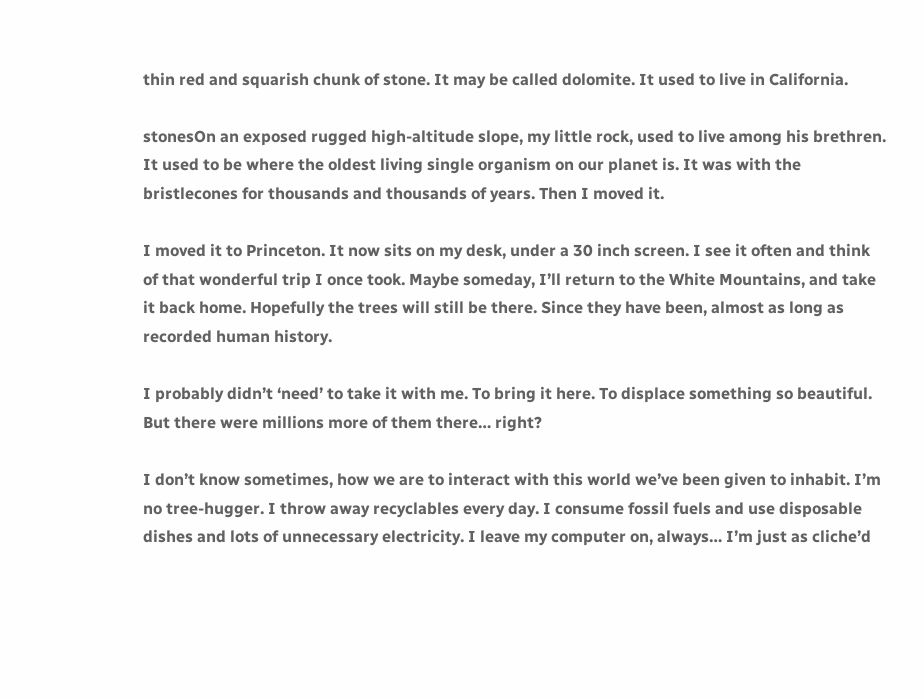thin red and squarish chunk of stone. It may be called dolomite. It used to live in California.

stonesOn an exposed rugged high-altitude slope, my little rock, used to live among his brethren. It used to be where the oldest living single organism on our planet is. It was with the bristlecones for thousands and thousands of years. Then I moved it.

I moved it to Princeton. It now sits on my desk, under a 30 inch screen. I see it often and think of that wonderful trip I once took. Maybe someday, I’ll return to the White Mountains, and take it back home. Hopefully the trees will still be there. Since they have been, almost as long as recorded human history.

I probably didn’t ‘need’ to take it with me. To bring it here. To displace something so beautiful. But there were millions more of them there… right?

I don’t know sometimes, how we are to interact with this world we’ve been given to inhabit. I’m no tree-hugger. I throw away recyclables every day. I consume fossil fuels and use disposable dishes and lots of unnecessary electricity. I leave my computer on, always… I’m just as cliche’d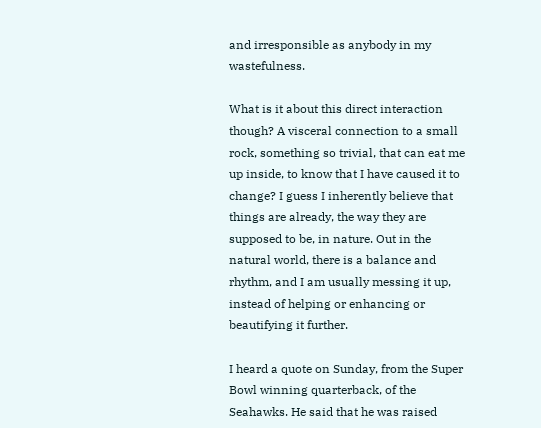and irresponsible as anybody in my wastefulness.

What is it about this direct interaction though? A visceral connection to a small rock, something so trivial, that can eat me up inside, to know that I have caused it to change? I guess I inherently believe that things are already, the way they are supposed to be, in nature. Out in the natural world, there is a balance and rhythm, and I am usually messing it up, instead of helping or enhancing or beautifying it further.

I heard a quote on Sunday, from the Super Bowl winning quarterback, of the Seahawks. He said that he was raised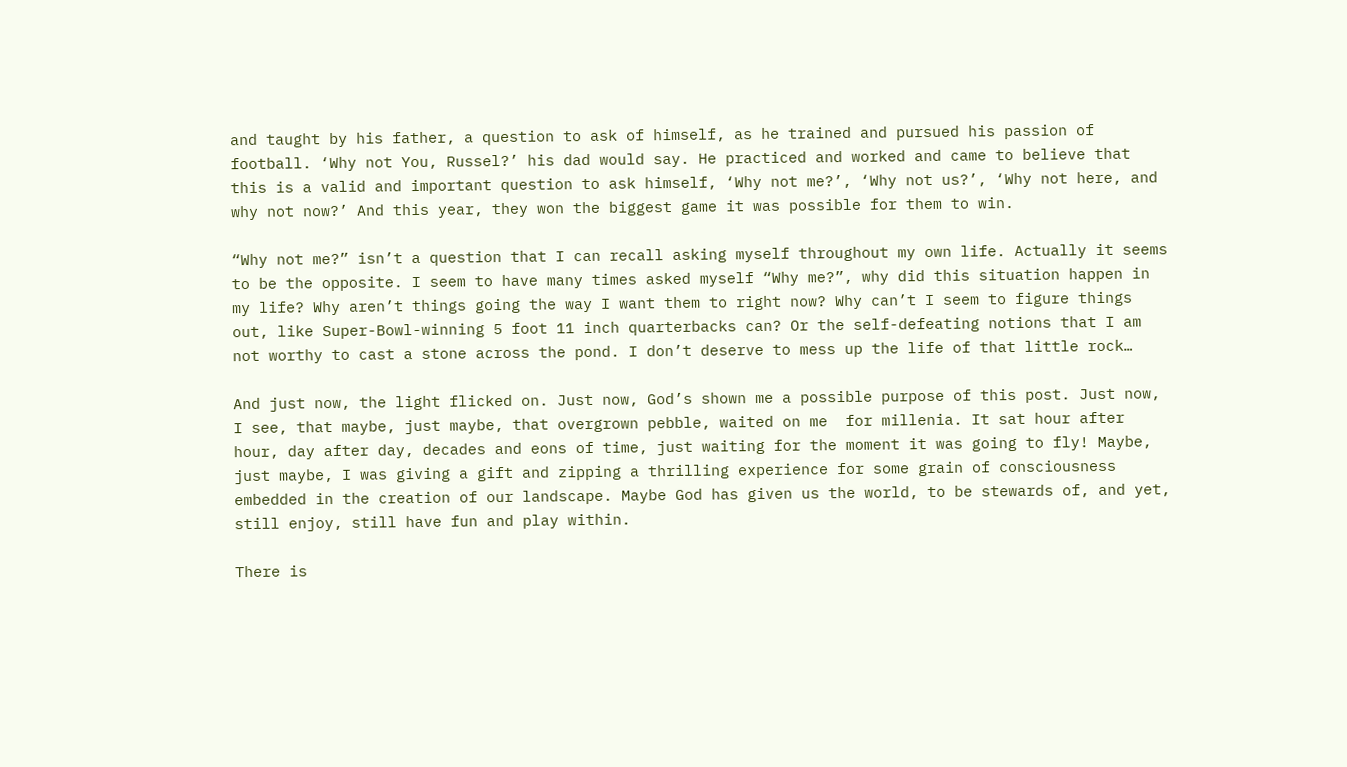and taught by his father, a question to ask of himself, as he trained and pursued his passion of football. ‘Why not You, Russel?’ his dad would say. He practiced and worked and came to believe that this is a valid and important question to ask himself, ‘Why not me?’, ‘Why not us?’, ‘Why not here, and why not now?’ And this year, they won the biggest game it was possible for them to win.

“Why not me?” isn’t a question that I can recall asking myself throughout my own life. Actually it seems to be the opposite. I seem to have many times asked myself “Why me?”, why did this situation happen in my life? Why aren’t things going the way I want them to right now? Why can’t I seem to figure things out, like Super-Bowl-winning 5 foot 11 inch quarterbacks can? Or the self-defeating notions that I am not worthy to cast a stone across the pond. I don’t deserve to mess up the life of that little rock…

And just now, the light flicked on. Just now, God’s shown me a possible purpose of this post. Just now, I see, that maybe, just maybe, that overgrown pebble, waited on me  for millenia. It sat hour after hour, day after day, decades and eons of time, just waiting for the moment it was going to fly! Maybe, just maybe, I was giving a gift and zipping a thrilling experience for some grain of consciousness embedded in the creation of our landscape. Maybe God has given us the world, to be stewards of, and yet, still enjoy, still have fun and play within.

There is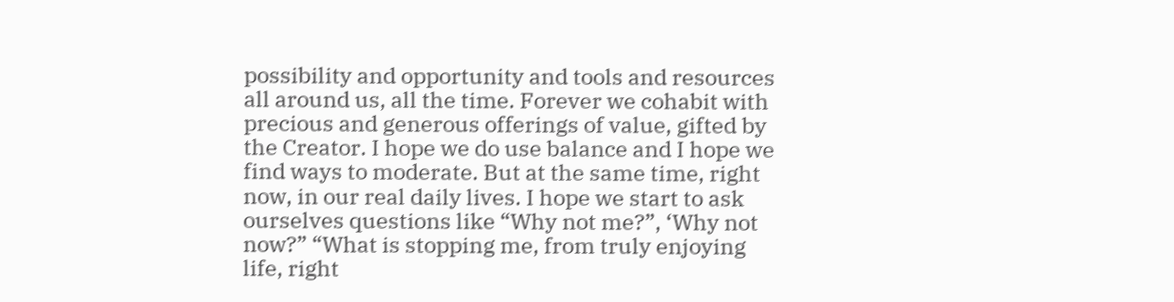possibility and opportunity and tools and resources all around us, all the time. Forever we cohabit with precious and generous offerings of value, gifted by the Creator. I hope we do use balance and I hope we find ways to moderate. But at the same time, right now, in our real daily lives. I hope we start to ask ourselves questions like “Why not me?”, ‘Why not now?” “What is stopping me, from truly enjoying life, right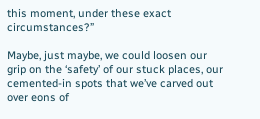this moment, under these exact circumstances?”

Maybe, just maybe, we could loosen our grip on the ‘safety’ of our stuck places, our cemented-in spots that we’ve carved out over eons of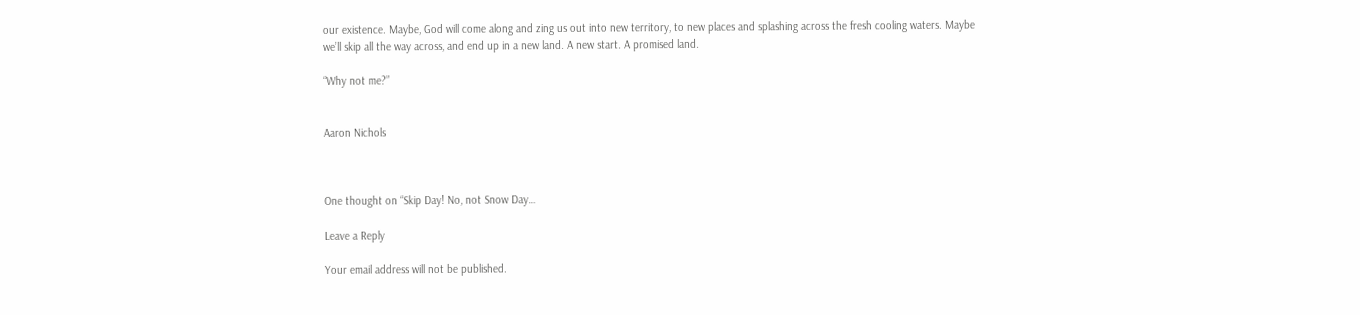our existence. Maybe, God will come along and zing us out into new territory, to new places and splashing across the fresh cooling waters. Maybe we’ll skip all the way across, and end up in a new land. A new start. A promised land.

“Why not me?”


Aaron Nichols



One thought on “Skip Day! No, not Snow Day…

Leave a Reply

Your email address will not be published.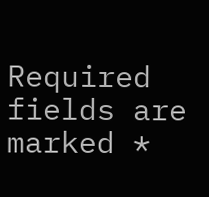Required fields are marked *